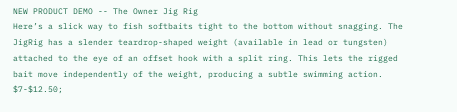NEW PRODUCT DEMO -- The Owner Jig Rig
Here’s a slick way to fish softbaits tight to the bottom without snagging. The JigRig has a slender teardrop-shaped weight (available in lead or tungsten) attached to the eye of an offset hook with a split ring. This lets the rigged bait move independently of the weight, producing a subtle swimming action. $7-$12.50;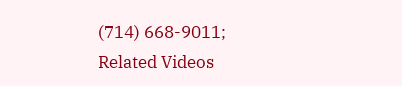(714) 668-9011;
Related Videos